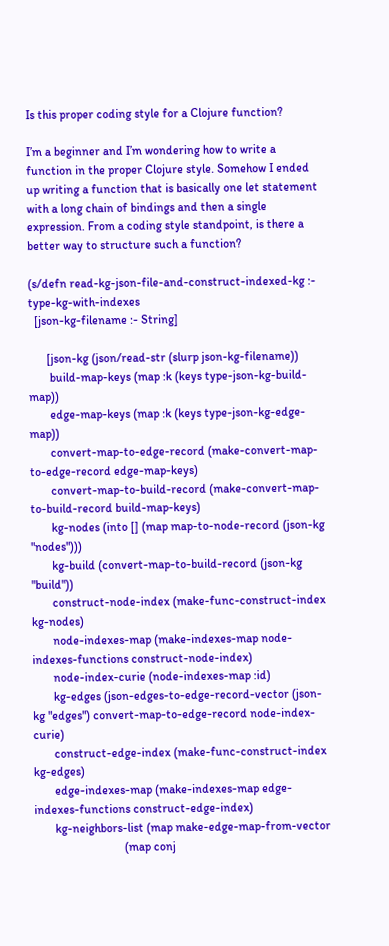Is this proper coding style for a Clojure function?

I’m a beginner and I’m wondering how to write a function in the proper Clojure style. Somehow I ended up writing a function that is basically one let statement with a long chain of bindings and then a single expression. From a coding style standpoint, is there a better way to structure such a function?

(s/defn read-kg-json-file-and-construct-indexed-kg :- type-kg-with-indexes
  [json-kg-filename :- String]

      [json-kg (json/read-str (slurp json-kg-filename))
       build-map-keys (map :k (keys type-json-kg-build-map))
       edge-map-keys (map :k (keys type-json-kg-edge-map))
       convert-map-to-edge-record (make-convert-map-to-edge-record edge-map-keys)
       convert-map-to-build-record (make-convert-map-to-build-record build-map-keys)
       kg-nodes (into [] (map map-to-node-record (json-kg "nodes")))
       kg-build (convert-map-to-build-record (json-kg "build"))
       construct-node-index (make-func-construct-index kg-nodes)
       node-indexes-map (make-indexes-map node-indexes-functions construct-node-index)
       node-index-curie (node-indexes-map :id)
       kg-edges (json-edges-to-edge-record-vector (json-kg "edges") convert-map-to-edge-record node-index-curie)
       construct-edge-index (make-func-construct-index kg-edges)
       edge-indexes-map (make-indexes-map edge-indexes-functions construct-edge-index)
       kg-neighbors-list (map make-edge-map-from-vector
                              (map conj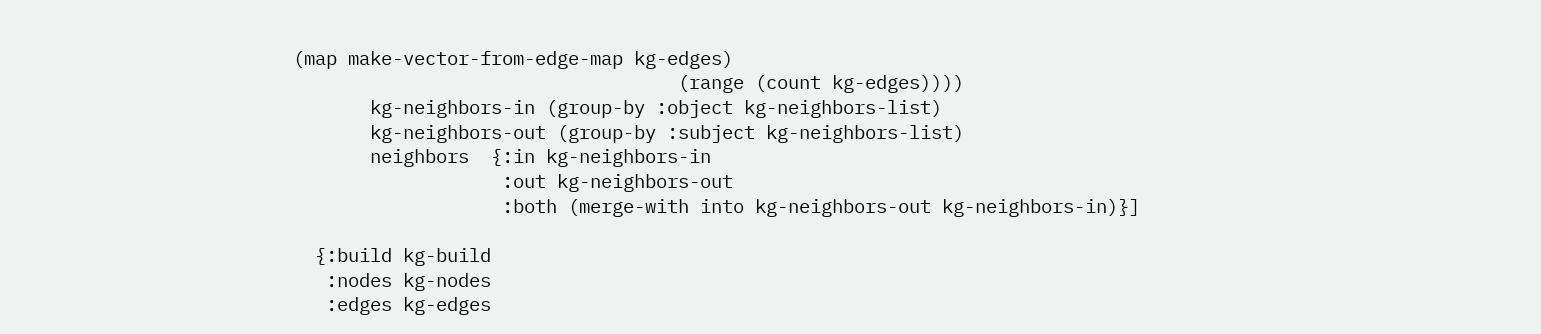(map make-vector-from-edge-map kg-edges)
                                   (range (count kg-edges))))
       kg-neighbors-in (group-by :object kg-neighbors-list)
       kg-neighbors-out (group-by :subject kg-neighbors-list)
       neighbors  {:in kg-neighbors-in
                   :out kg-neighbors-out
                   :both (merge-with into kg-neighbors-out kg-neighbors-in)}]

  {:build kg-build
   :nodes kg-nodes
   :edges kg-edges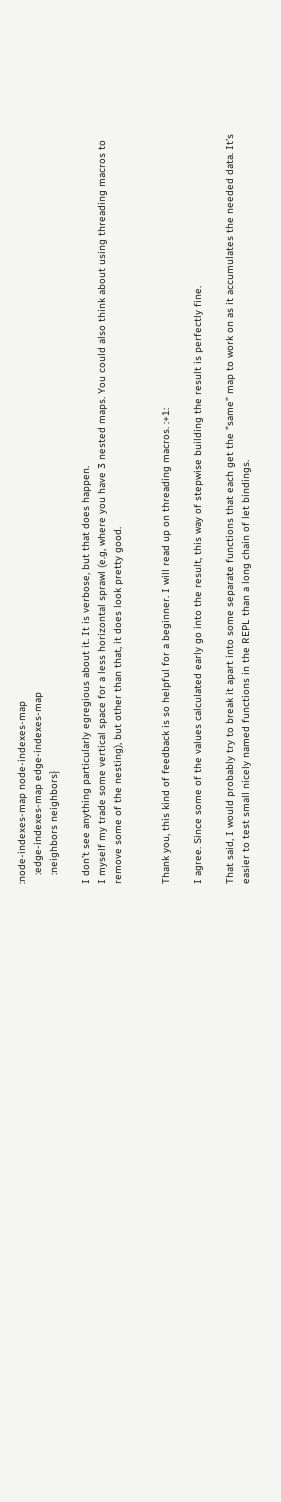:node-indexes-map node-indexes-map
   :edge-indexes-map edge-indexes-map
   :neighbors neighbors}

I don’t see anything particularly egregious about it. It is verbose, but that does happen.
I myself my trade some vertical space for a less horizontal sprawl (e.g, where you have 3 nested maps. You could also think about using threading macros to remove some of the nesting), but other than that, it does look pretty good.


Thank you, this kind of feedback is so helpful for a beginner. I will read up on threading macros. :+1:

I agree. Since some of the values calculated early go into the result, this way of stepwise building the result is perfectly fine.

That said, I would probably try to break it apart into some separate functions that each get the ”same” map to work on as it accumulates the needed data. It’s easier to test small nicely named functions in the REPL than a long chain of let bindings.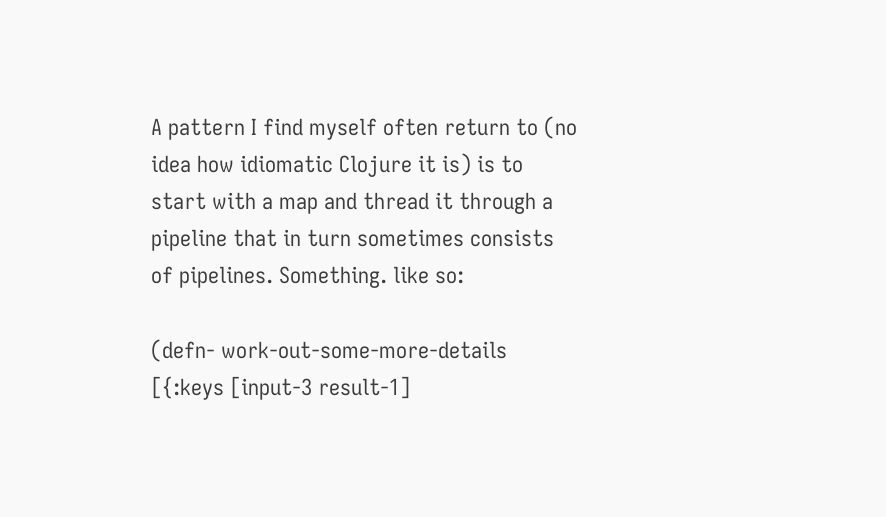A pattern I find myself often return to (no idea how idiomatic Clojure it is) is to start with a map and thread it through a pipeline that in turn sometimes consists of pipelines. Something. like so:

(defn- work-out-some-more-details [{:keys [input-3 result-1]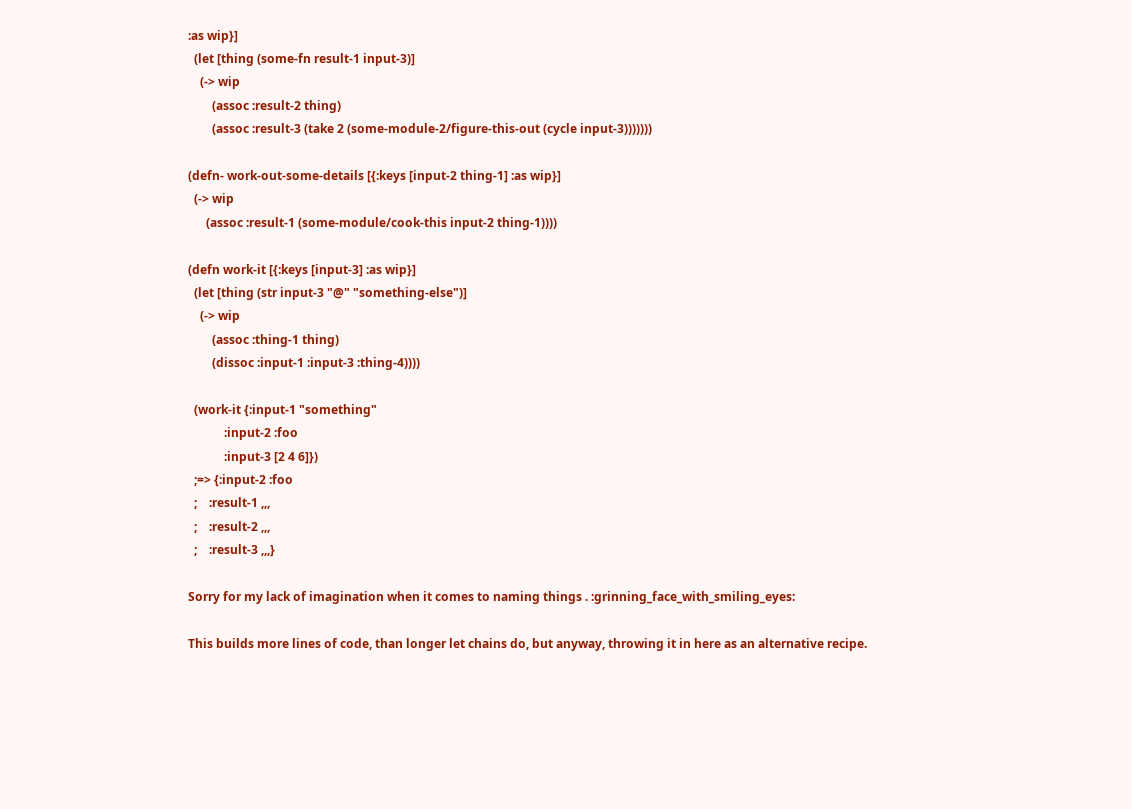:as wip}]
  (let [thing (some-fn result-1 input-3)]
    (-> wip
        (assoc :result-2 thing)
        (assoc :result-3 (take 2 (some-module-2/figure-this-out (cycle input-3)))))))

(defn- work-out-some-details [{:keys [input-2 thing-1] :as wip}]
  (-> wip
      (assoc :result-1 (some-module/cook-this input-2 thing-1))))

(defn work-it [{:keys [input-3] :as wip}]
  (let [thing (str input-3 "@" "something-else")]
    (-> wip
        (assoc :thing-1 thing)
        (dissoc :input-1 :input-3 :thing-4))))

  (work-it {:input-1 "something"
            :input-2 :foo
            :input-3 [2 4 6]})
  ;=> {:input-2 :foo
  ;    :result-1 ,,,
  ;    :result-2 ,,,
  ;    :result-3 ,,,}

Sorry for my lack of imagination when it comes to naming things . :grinning_face_with_smiling_eyes:

This builds more lines of code, than longer let chains do, but anyway, throwing it in here as an alternative recipe.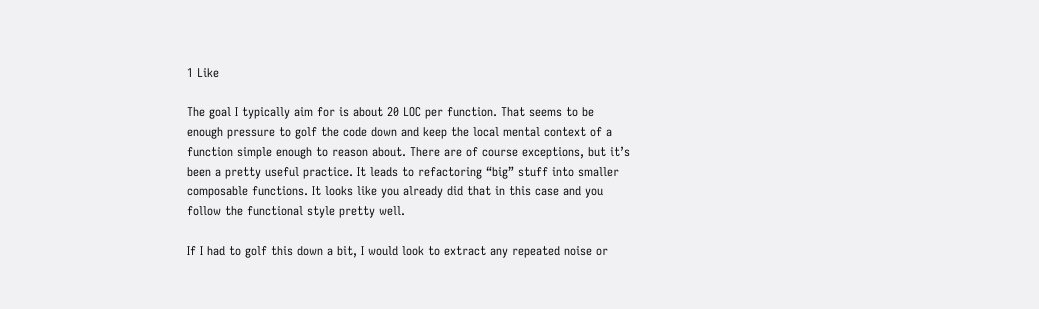1 Like

The goal I typically aim for is about 20 LOC per function. That seems to be enough pressure to golf the code down and keep the local mental context of a function simple enough to reason about. There are of course exceptions, but it’s been a pretty useful practice. It leads to refactoring “big” stuff into smaller composable functions. It looks like you already did that in this case and you follow the functional style pretty well.

If I had to golf this down a bit, I would look to extract any repeated noise or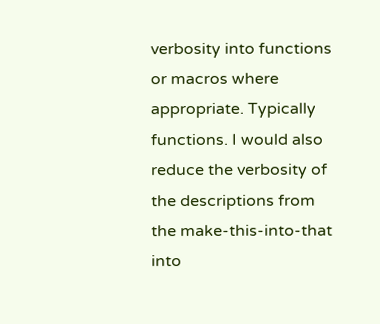verbosity into functions or macros where appropriate. Typically functions. I would also reduce the verbosity of the descriptions from the make-this-into-that into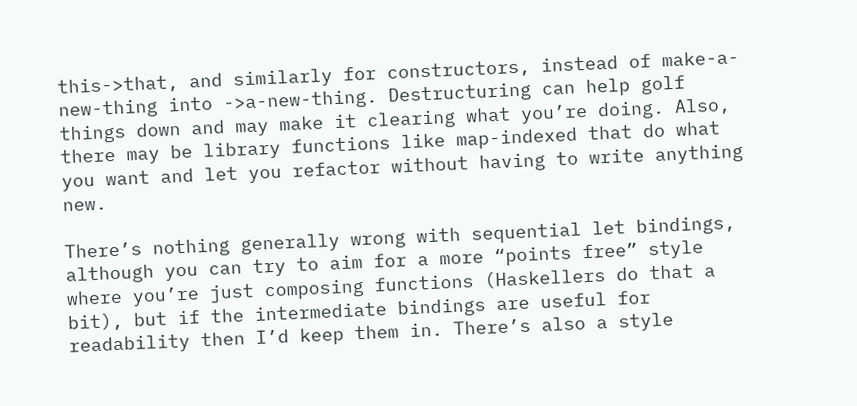this->that, and similarly for constructors, instead of make-a-new-thing into ->a-new-thing. Destructuring can help golf things down and may make it clearing what you’re doing. Also, there may be library functions like map-indexed that do what you want and let you refactor without having to write anything new.

There’s nothing generally wrong with sequential let bindings, although you can try to aim for a more “points free” style where you’re just composing functions (Haskellers do that a bit), but if the intermediate bindings are useful for readability then I’d keep them in. There’s also a style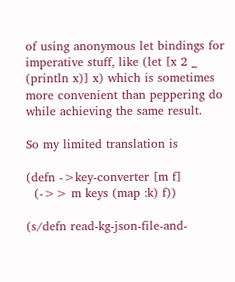of using anonymous let bindings for imperative stuff, like (let [x 2 _ (println x)] x) which is sometimes more convenient than peppering do while achieving the same result.

So my limited translation is

(defn ->key-converter [m f]
  (->> m keys (map :k) f))

(s/defn read-kg-json-file-and-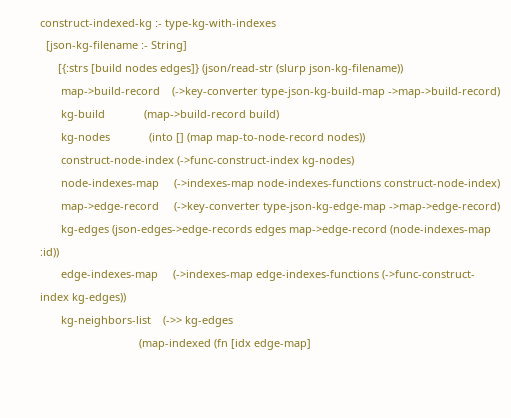construct-indexed-kg :- type-kg-with-indexes
  [json-kg-filename :- String]
      [{:strs [build nodes edges]} (json/read-str (slurp json-kg-filename))
       map->build-record    (->key-converter type-json-kg-build-map ->map->build-record)
       kg-build             (map->build-record build)
       kg-nodes             (into [] (map map-to-node-record nodes))
       construct-node-index (->func-construct-index kg-nodes)
       node-indexes-map     (->indexes-map node-indexes-functions construct-node-index)
       map->edge-record     (->key-converter type-json-kg-edge-map ->map->edge-record)
       kg-edges (json-edges->edge-records edges map->edge-record (node-indexes-map :id))
       edge-indexes-map     (->indexes-map edge-indexes-functions (->func-construct-index kg-edges))
       kg-neighbors-list    (->> kg-edges
                                 (map-indexed (fn [idx edge-map]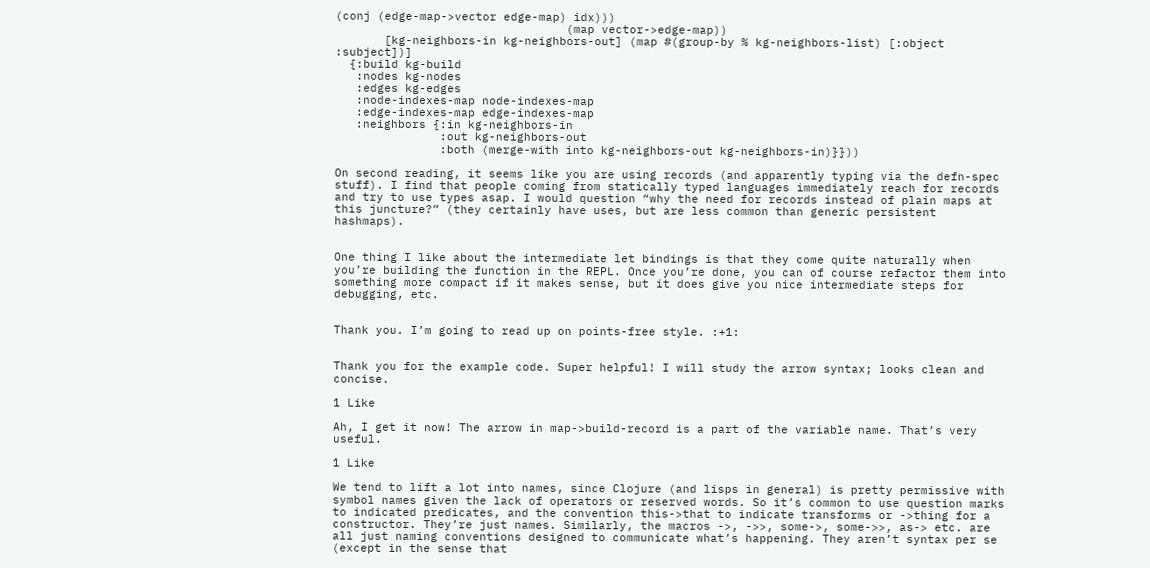(conj (edge-map->vector edge-map) idx)))
                                 (map vector->edge-map))
       [kg-neighbors-in kg-neighbors-out] (map #(group-by % kg-neighbors-list) [:object :subject])]
  {:build kg-build
   :nodes kg-nodes
   :edges kg-edges
   :node-indexes-map node-indexes-map
   :edge-indexes-map edge-indexes-map
   :neighbors {:in kg-neighbors-in
               :out kg-neighbors-out
               :both (merge-with into kg-neighbors-out kg-neighbors-in)}}))

On second reading, it seems like you are using records (and apparently typing via the defn-spec stuff). I find that people coming from statically typed languages immediately reach for records and try to use types asap. I would question “why the need for records instead of plain maps at this juncture?” (they certainly have uses, but are less common than generic persistent hashmaps).


One thing I like about the intermediate let bindings is that they come quite naturally when you’re building the function in the REPL. Once you’re done, you can of course refactor them into something more compact if it makes sense, but it does give you nice intermediate steps for debugging, etc.


Thank you. I’m going to read up on points-free style. :+1:


Thank you for the example code. Super helpful! I will study the arrow syntax; looks clean and concise.

1 Like

Ah, I get it now! The arrow in map->build-record is a part of the variable name. That’s very useful.

1 Like

We tend to lift a lot into names, since Clojure (and lisps in general) is pretty permissive with symbol names given the lack of operators or reserved words. So it’s common to use question marks to indicated predicates, and the convention this->that to indicate transforms or ->thing for a constructor. They’re just names. Similarly, the macros ->, ->>, some->, some->>, as-> etc. are all just naming conventions designed to communicate what’s happening. They aren’t syntax per se (except in the sense that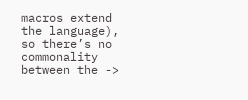macros extend the language), so there’s no commonality between the ->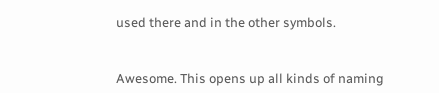used there and in the other symbols.


Awesome. This opens up all kinds of naming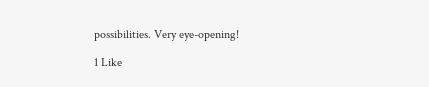possibilities. Very eye-opening!

1 Like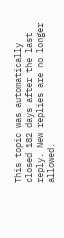This topic was automatically closed 182 days after the last reply. New replies are no longer allowed.